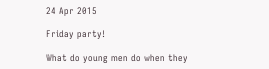24 Apr 2015

Friday party!

What do young men do when they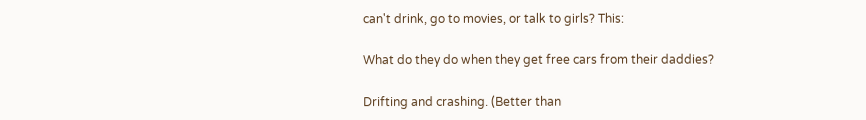can't drink, go to movies, or talk to girls? This:

What do they do when they get free cars from their daddies?

Drifting and crashing. (Better than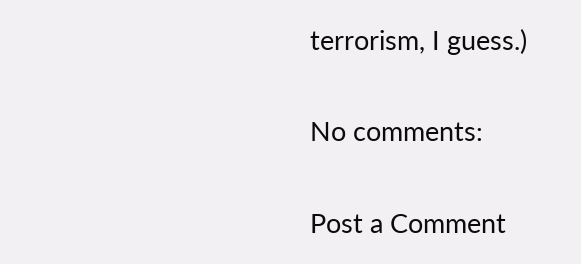terrorism, I guess.)

No comments:

Post a Comment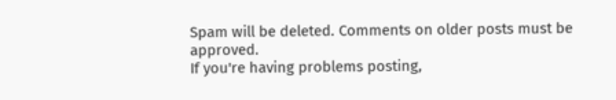Spam will be deleted. Comments on older posts must be approved.
If you're having problems posting,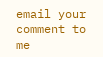email your comment to me